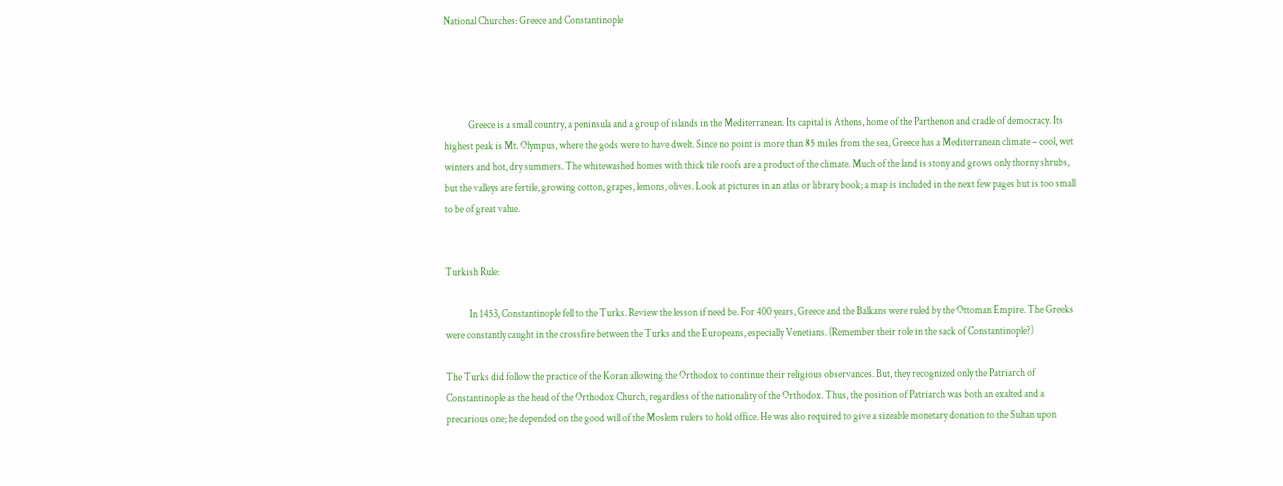National Churches: Greece and Constantinople




            Greece is a small country, a peninsula and a group of islands in the Mediterranean. Its capital is Athens, home of the Parthenon and cradle of democracy. Its highest peak is Mt. Olympus, where the gods were to have dwelt. Since no point is more than 85 miles from the sea, Greece has a Mediterranean climate – cool, wet winters and hot, dry summers. The whitewashed homes with thick tile roofs are a product of the climate. Much of the land is stony and grows only thorny shrubs, but the valleys are fertile, growing cotton, grapes, lemons, olives. Look at pictures in an atlas or library book; a map is included in the next few pages but is too small to be of great value.


Turkish Rule:

            In 1453, Constantinople fell to the Turks. Review the lesson if need be. For 400 years, Greece and the Balkans were ruled by the Ottoman Empire. The Greeks were constantly caught in the crossfire between the Turks and the Europeans, especially Venetians. (Remember their role in the sack of Constantinople?)

The Turks did follow the practice of the Koran allowing the Orthodox to continue their religious observances. But, they recognized only the Patriarch of Constantinople as the head of the Orthodox Church, regardless of the nationality of the Orthodox. Thus, the position of Patriarch was both an exalted and a precarious one; he depended on the good will of the Moslem rulers to hold office. He was also required to give a sizeable monetary donation to the Sultan upon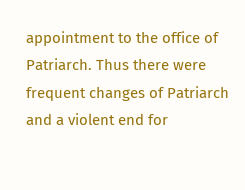appointment to the office of Patriarch. Thus there were frequent changes of Patriarch and a violent end for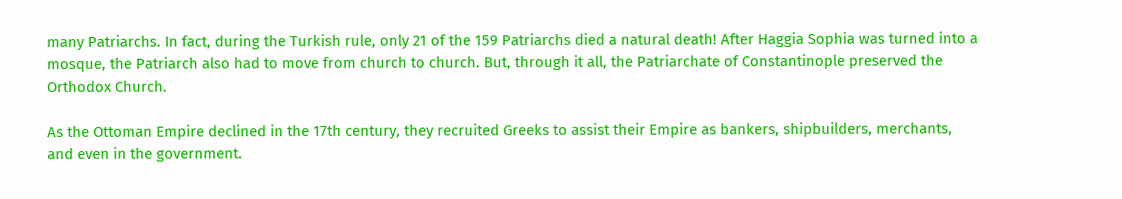many Patriarchs. In fact, during the Turkish rule, only 21 of the 159 Patriarchs died a natural death! After Haggia Sophia was turned into a mosque, the Patriarch also had to move from church to church. But, through it all, the Patriarchate of Constantinople preserved the Orthodox Church.

As the Ottoman Empire declined in the 17th century, they recruited Greeks to assist their Empire as bankers, shipbuilders, merchants, and even in the government.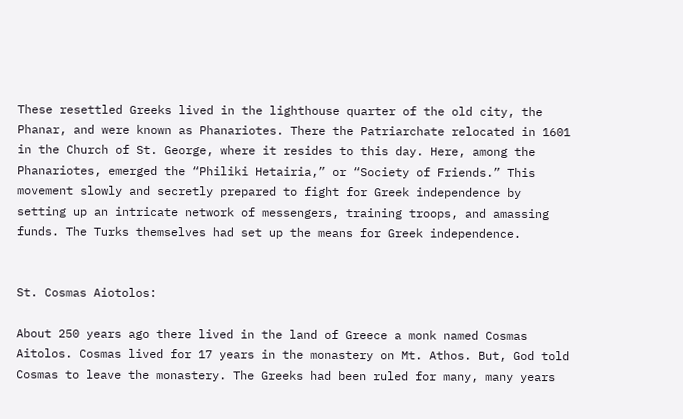These resettled Greeks lived in the lighthouse quarter of the old city, the Phanar, and were known as Phanariotes. There the Patriarchate relocated in 1601 in the Church of St. George, where it resides to this day. Here, among the Phanariotes, emerged the “Philiki Hetairia,” or “Society of Friends.” This movement slowly and secretly prepared to fight for Greek independence by setting up an intricate network of messengers, training troops, and amassing funds. The Turks themselves had set up the means for Greek independence.


St. Cosmas Aiotolos:

About 250 years ago there lived in the land of Greece a monk named Cosmas Aitolos. Cosmas lived for 17 years in the monastery on Mt. Athos. But, God told Cosmas to leave the monastery. The Greeks had been ruled for many, many years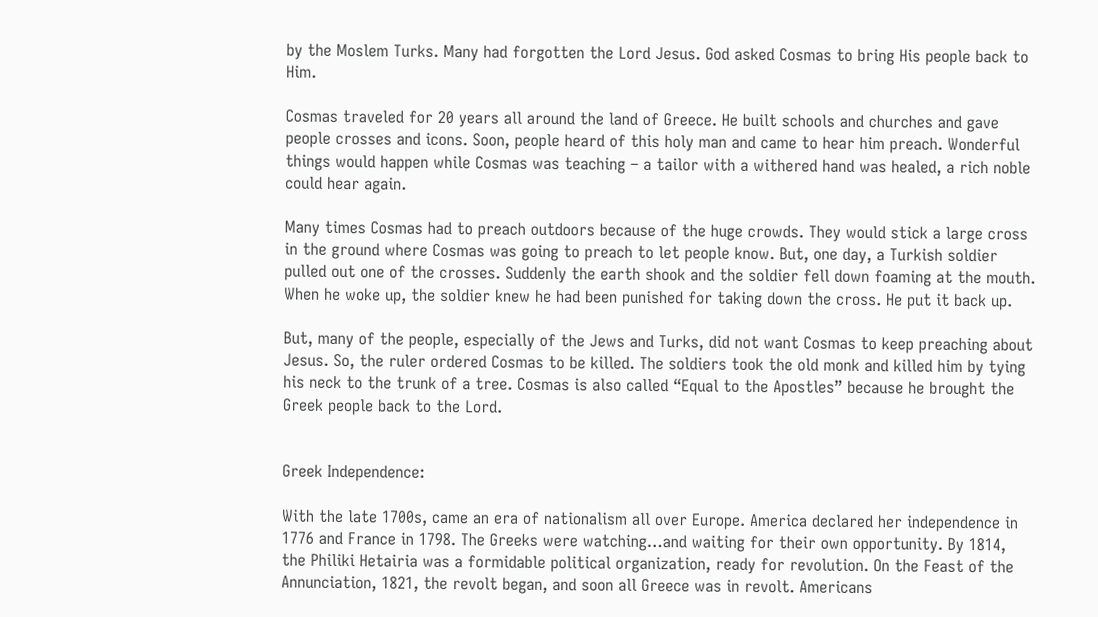by the Moslem Turks. Many had forgotten the Lord Jesus. God asked Cosmas to bring His people back to Him.

Cosmas traveled for 20 years all around the land of Greece. He built schools and churches and gave people crosses and icons. Soon, people heard of this holy man and came to hear him preach. Wonderful things would happen while Cosmas was teaching – a tailor with a withered hand was healed, a rich noble could hear again.

Many times Cosmas had to preach outdoors because of the huge crowds. They would stick a large cross in the ground where Cosmas was going to preach to let people know. But, one day, a Turkish soldier pulled out one of the crosses. Suddenly the earth shook and the soldier fell down foaming at the mouth. When he woke up, the soldier knew he had been punished for taking down the cross. He put it back up.

But, many of the people, especially of the Jews and Turks, did not want Cosmas to keep preaching about Jesus. So, the ruler ordered Cosmas to be killed. The soldiers took the old monk and killed him by tying his neck to the trunk of a tree. Cosmas is also called “Equal to the Apostles” because he brought the Greek people back to the Lord.


Greek Independence:

With the late 1700s, came an era of nationalism all over Europe. America declared her independence in 1776 and France in 1798. The Greeks were watching…and waiting for their own opportunity. By 1814, the Philiki Hetairia was a formidable political organization, ready for revolution. On the Feast of the Annunciation, 1821, the revolt began, and soon all Greece was in revolt. Americans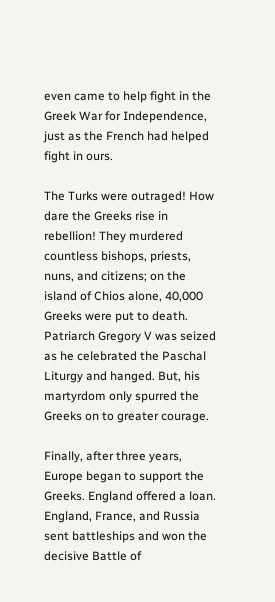even came to help fight in the Greek War for Independence, just as the French had helped fight in ours.

The Turks were outraged! How dare the Greeks rise in rebellion! They murdered countless bishops, priests, nuns, and citizens; on the island of Chios alone, 40,000 Greeks were put to death. Patriarch Gregory V was seized as he celebrated the Paschal Liturgy and hanged. But, his martyrdom only spurred the Greeks on to greater courage.

Finally, after three years, Europe began to support the Greeks. England offered a loan. England, France, and Russia sent battleships and won the decisive Battle of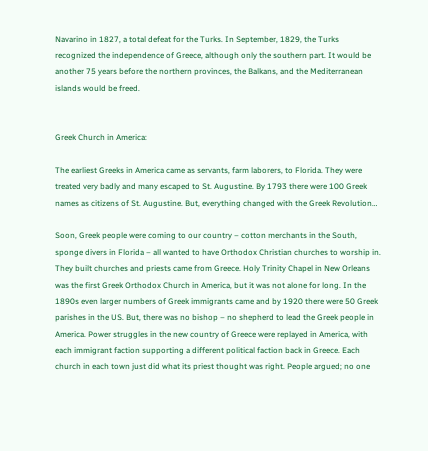Navarino in 1827, a total defeat for the Turks. In September, 1829, the Turks recognized the independence of Greece, although only the southern part. It would be another 75 years before the northern provinces, the Balkans, and the Mediterranean islands would be freed.


Greek Church in America:

The earliest Greeks in America came as servants, farm laborers, to Florida. They were treated very badly and many escaped to St. Augustine. By 1793 there were 100 Greek names as citizens of St. Augustine. But, everything changed with the Greek Revolution…

Soon, Greek people were coming to our country – cotton merchants in the South, sponge divers in Florida – all wanted to have Orthodox Christian churches to worship in. They built churches and priests came from Greece. Holy Trinity Chapel in New Orleans was the first Greek Orthodox Church in America, but it was not alone for long. In the 1890s even larger numbers of Greek immigrants came and by 1920 there were 50 Greek parishes in the US. But, there was no bishop – no shepherd to lead the Greek people in America. Power struggles in the new country of Greece were replayed in America, with each immigrant faction supporting a different political faction back in Greece. Each church in each town just did what its priest thought was right. People argued; no one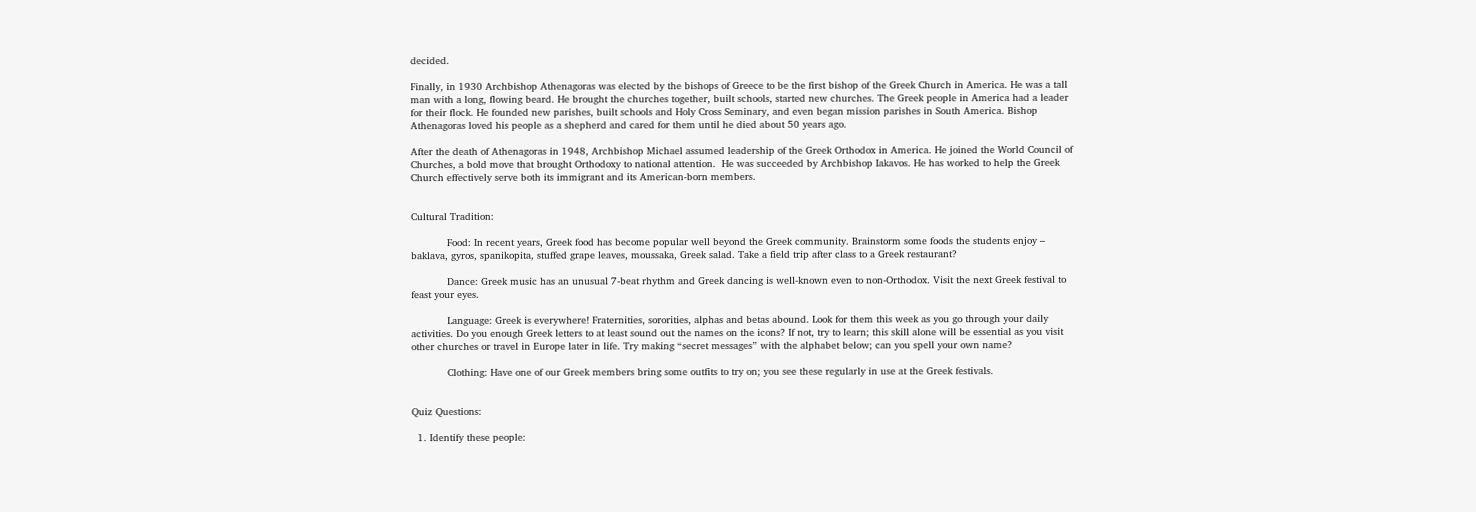decided.

Finally, in 1930 Archbishop Athenagoras was elected by the bishops of Greece to be the first bishop of the Greek Church in America. He was a tall man with a long, flowing beard. He brought the churches together, built schools, started new churches. The Greek people in America had a leader for their flock. He founded new parishes, built schools and Holy Cross Seminary, and even began mission parishes in South America. Bishop Athenagoras loved his people as a shepherd and cared for them until he died about 50 years ago.

After the death of Athenagoras in 1948, Archbishop Michael assumed leadership of the Greek Orthodox in America. He joined the World Council of Churches, a bold move that brought Orthodoxy to national attention.  He was succeeded by Archbishop Iakavos. He has worked to help the Greek Church effectively serve both its immigrant and its American-born members.


Cultural Tradition:

            Food: In recent years, Greek food has become popular well beyond the Greek community. Brainstorm some foods the students enjoy – baklava, gyros, spanikopita, stuffed grape leaves, moussaka, Greek salad. Take a field trip after class to a Greek restaurant?

            Dance: Greek music has an unusual 7-beat rhythm and Greek dancing is well-known even to non-Orthodox. Visit the next Greek festival to feast your eyes.

            Language: Greek is everywhere! Fraternities, sororities, alphas and betas abound. Look for them this week as you go through your daily activities. Do you enough Greek letters to at least sound out the names on the icons? If not, try to learn; this skill alone will be essential as you visit other churches or travel in Europe later in life. Try making “secret messages” with the alphabet below; can you spell your own name?

            Clothing: Have one of our Greek members bring some outfits to try on; you see these regularly in use at the Greek festivals.


Quiz Questions:

  1. Identify these people: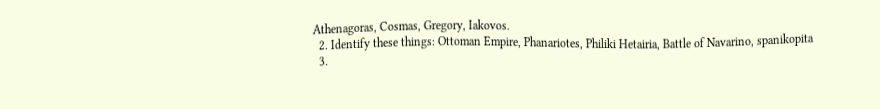Athenagoras, Cosmas, Gregory, Iakovos.
  2. Identify these things: Ottoman Empire, Phanariotes, Philiki Hetairia, Battle of Navarino, spanikopita
  3.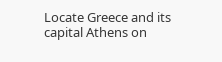Locate Greece and its capital Athens on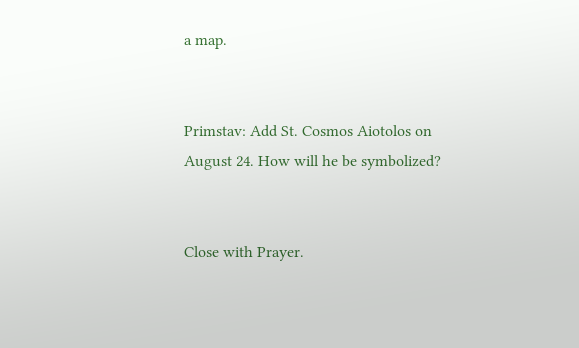a map.


Primstav: Add St. Cosmos Aiotolos on August 24. How will he be symbolized?


Close with Prayer.